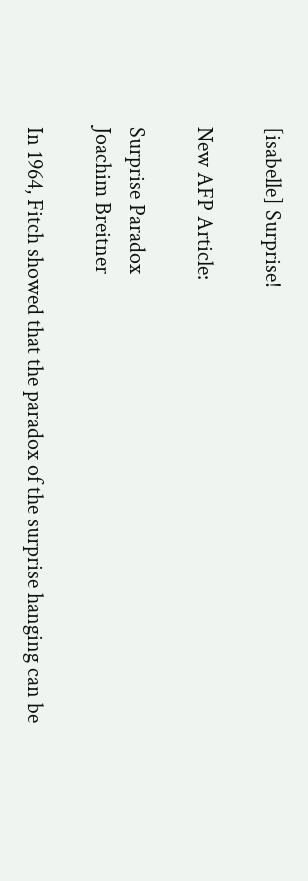[isabelle] Surprise!

New AFP Article:

Surprise Paradox
Joachim Breitner

In 1964, Fitch showed that the paradox of the surprise hanging can be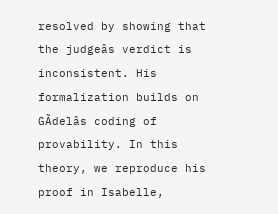resolved by showing that the judgeâs verdict is inconsistent. His formalization builds on GÃdelâs coding of provability. In this theory, we reproduce his proof in Isabelle,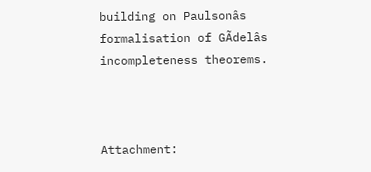building on Paulsonâs formalisation of GÃdelâs incompleteness theorems.



Attachment: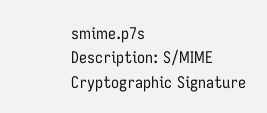smime.p7s
Description: S/MIME Cryptographic Signature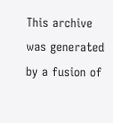This archive was generated by a fusion of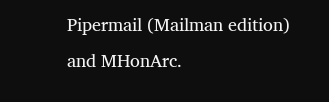Pipermail (Mailman edition) and MHonArc.